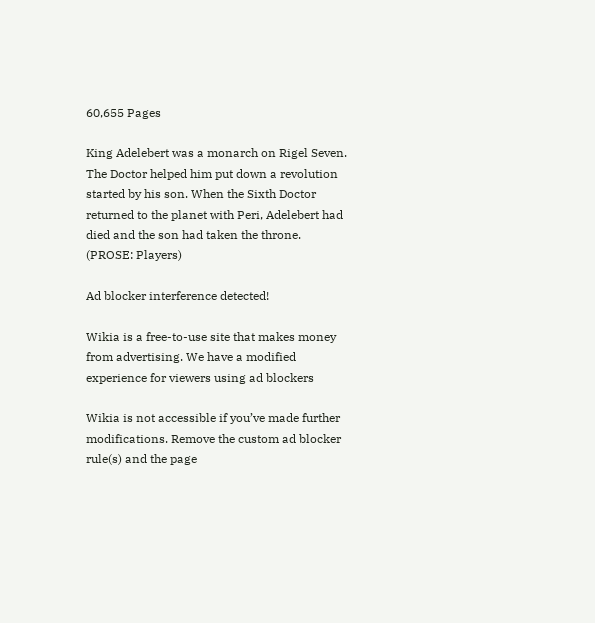60,655 Pages

King Adelebert was a monarch on Rigel Seven. The Doctor helped him put down a revolution started by his son. When the Sixth Doctor returned to the planet with Peri, Adelebert had died and the son had taken the throne. (PROSE: Players)

Ad blocker interference detected!

Wikia is a free-to-use site that makes money from advertising. We have a modified experience for viewers using ad blockers

Wikia is not accessible if you’ve made further modifications. Remove the custom ad blocker rule(s) and the page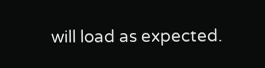will load as expected.